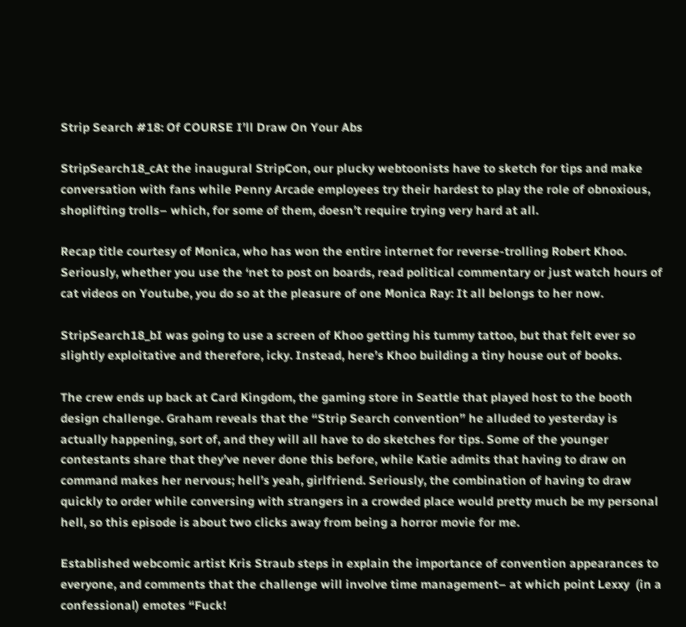Strip Search #18: Of COURSE I’ll Draw On Your Abs

StripSearch18_cAt the inaugural StripCon, our plucky webtoonists have to sketch for tips and make conversation with fans while Penny Arcade employees try their hardest to play the role of obnoxious, shoplifting trolls– which, for some of them, doesn’t require trying very hard at all.

Recap title courtesy of Monica, who has won the entire internet for reverse-trolling Robert Khoo. Seriously, whether you use the ‘net to post on boards, read political commentary or just watch hours of cat videos on Youtube, you do so at the pleasure of one Monica Ray: It all belongs to her now.

StripSearch18_bI was going to use a screen of Khoo getting his tummy tattoo, but that felt ever so slightly exploitative and therefore, icky. Instead, here’s Khoo building a tiny house out of books.

The crew ends up back at Card Kingdom, the gaming store in Seattle that played host to the booth design challenge. Graham reveals that the “Strip Search convention” he alluded to yesterday is actually happening, sort of, and they will all have to do sketches for tips. Some of the younger contestants share that they’ve never done this before, while Katie admits that having to draw on command makes her nervous; hell’s yeah, girlfriend. Seriously, the combination of having to draw quickly to order while conversing with strangers in a crowded place would pretty much be my personal hell, so this episode is about two clicks away from being a horror movie for me.

Established webcomic artist Kris Straub steps in explain the importance of convention appearances to everyone, and comments that the challenge will involve time management– at which point Lexxy  (in a confessional) emotes “Fuck!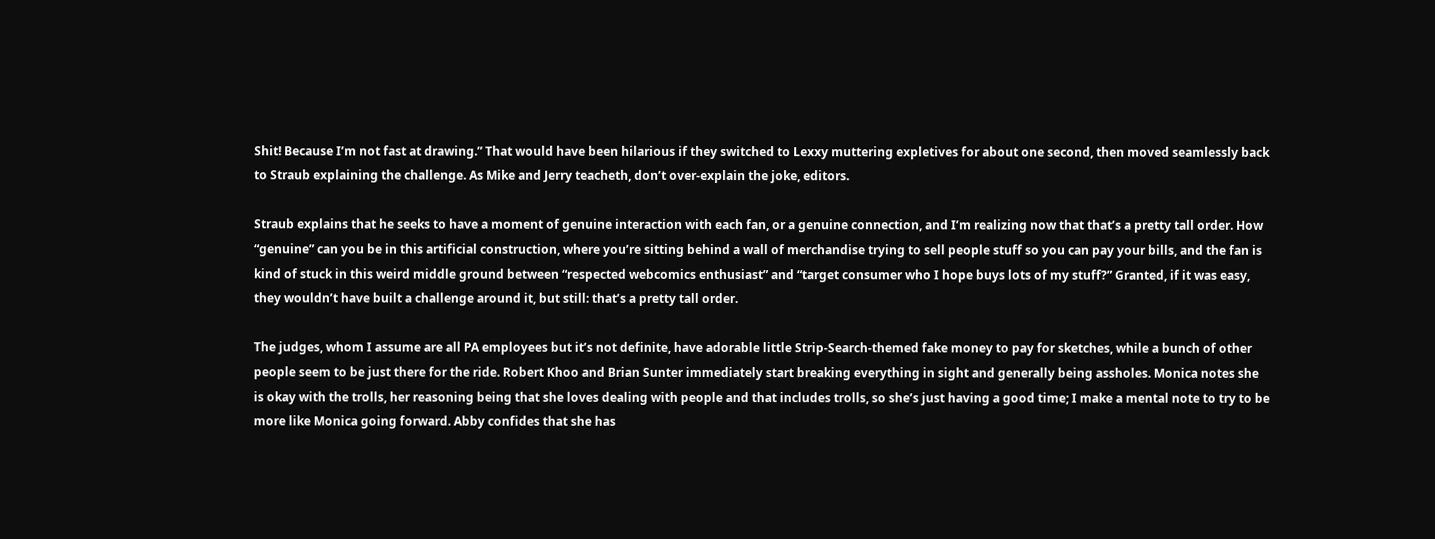Shit! Because I’m not fast at drawing.” That would have been hilarious if they switched to Lexxy muttering expletives for about one second, then moved seamlessly back to Straub explaining the challenge. As Mike and Jerry teacheth, don’t over-explain the joke, editors.

Straub explains that he seeks to have a moment of genuine interaction with each fan, or a genuine connection, and I’m realizing now that that’s a pretty tall order. How “genuine” can you be in this artificial construction, where you’re sitting behind a wall of merchandise trying to sell people stuff so you can pay your bills, and the fan is kind of stuck in this weird middle ground between “respected webcomics enthusiast” and “target consumer who I hope buys lots of my stuff?” Granted, if it was easy, they wouldn’t have built a challenge around it, but still: that’s a pretty tall order.

The judges, whom I assume are all PA employees but it’s not definite, have adorable little Strip-Search-themed fake money to pay for sketches, while a bunch of other people seem to be just there for the ride. Robert Khoo and Brian Sunter immediately start breaking everything in sight and generally being assholes. Monica notes she is okay with the trolls, her reasoning being that she loves dealing with people and that includes trolls, so she’s just having a good time; I make a mental note to try to be more like Monica going forward. Abby confides that she has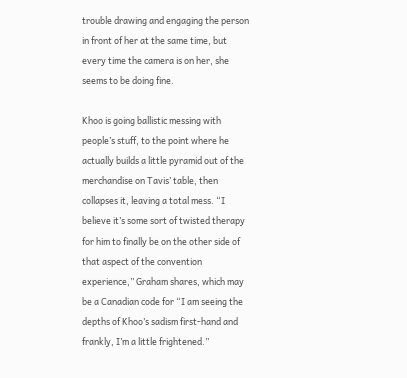trouble drawing and engaging the person in front of her at the same time, but every time the camera is on her, she seems to be doing fine.

Khoo is going ballistic messing with people’s stuff, to the point where he actually builds a little pyramid out of the merchandise on Tavis’ table, then collapses it, leaving a total mess. “I believe it’s some sort of twisted therapy for him to finally be on the other side of that aspect of the convention experience,” Graham shares, which may be a Canadian code for “I am seeing the depths of Khoo’s sadism first-hand and frankly, I’m a little frightened.”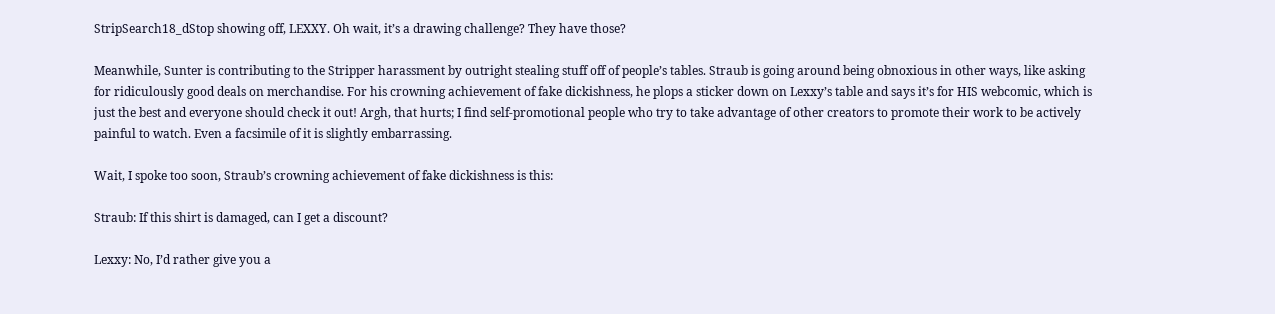StripSearch18_dStop showing off, LEXXY. Oh wait, it’s a drawing challenge? They have those?

Meanwhile, Sunter is contributing to the Stripper harassment by outright stealing stuff off of people’s tables. Straub is going around being obnoxious in other ways, like asking for ridiculously good deals on merchandise. For his crowning achievement of fake dickishness, he plops a sticker down on Lexxy’s table and says it’s for HIS webcomic, which is just the best and everyone should check it out! Argh, that hurts; I find self-promotional people who try to take advantage of other creators to promote their work to be actively painful to watch. Even a facsimile of it is slightly embarrassing.

Wait, I spoke too soon, Straub’s crowning achievement of fake dickishness is this:

Straub: If this shirt is damaged, can I get a discount?

Lexxy: No, I’d rather give you a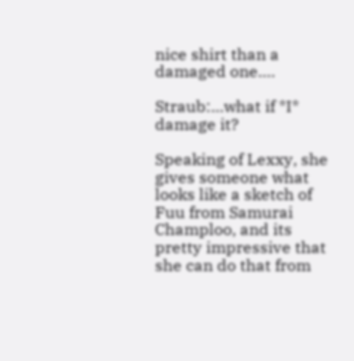nice shirt than a damaged one….

Straub:…what if *I* damage it?

Speaking of Lexxy, she gives someone what looks like a sketch of Fuu from Samurai Champloo, and its pretty impressive that she can do that from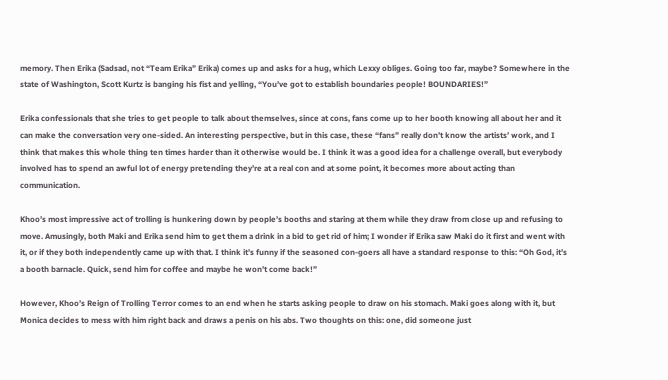memory. Then Erika (Sadsad, not “Team Erika” Erika) comes up and asks for a hug, which Lexxy obliges. Going too far, maybe? Somewhere in the state of Washington, Scott Kurtz is banging his fist and yelling, “You’ve got to establish boundaries people! BOUNDARIES!”

Erika confessionals that she tries to get people to talk about themselves, since at cons, fans come up to her booth knowing all about her and it can make the conversation very one-sided. An interesting perspective, but in this case, these “fans” really don’t know the artists’ work, and I think that makes this whole thing ten times harder than it otherwise would be. I think it was a good idea for a challenge overall, but everybody involved has to spend an awful lot of energy pretending they’re at a real con and at some point, it becomes more about acting than communication.

Khoo’s most impressive act of trolling is hunkering down by people’s booths and staring at them while they draw from close up and refusing to move. Amusingly, both Maki and Erika send him to get them a drink in a bid to get rid of him; I wonder if Erika saw Maki do it first and went with it, or if they both independently came up with that. I think it’s funny if the seasoned con-goers all have a standard response to this: “Oh God, it’s a booth barnacle. Quick, send him for coffee and maybe he won’t come back!”

However, Khoo’s Reign of Trolling Terror comes to an end when he starts asking people to draw on his stomach. Maki goes along with it, but Monica decides to mess with him right back and draws a penis on his abs. Two thoughts on this: one, did someone just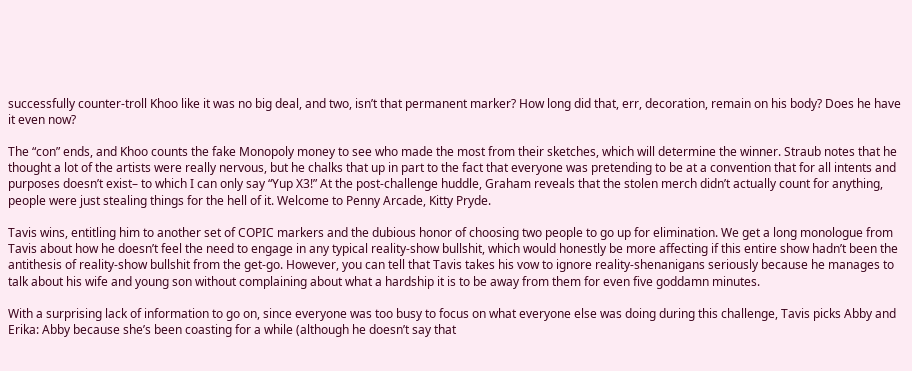successfully counter-troll Khoo like it was no big deal, and two, isn’t that permanent marker? How long did that, err, decoration, remain on his body? Does he have it even now?

The “con” ends, and Khoo counts the fake Monopoly money to see who made the most from their sketches, which will determine the winner. Straub notes that he thought a lot of the artists were really nervous, but he chalks that up in part to the fact that everyone was pretending to be at a convention that for all intents and purposes doesn’t exist– to which I can only say “Yup X3!” At the post-challenge huddle, Graham reveals that the stolen merch didn’t actually count for anything, people were just stealing things for the hell of it. Welcome to Penny Arcade, Kitty Pryde.

Tavis wins, entitling him to another set of COPIC markers and the dubious honor of choosing two people to go up for elimination. We get a long monologue from Tavis about how he doesn’t feel the need to engage in any typical reality-show bullshit, which would honestly be more affecting if this entire show hadn’t been the antithesis of reality-show bullshit from the get-go. However, you can tell that Tavis takes his vow to ignore reality-shenanigans seriously because he manages to talk about his wife and young son without complaining about what a hardship it is to be away from them for even five goddamn minutes.

With a surprising lack of information to go on, since everyone was too busy to focus on what everyone else was doing during this challenge, Tavis picks Abby and Erika: Abby because she’s been coasting for a while (although he doesn’t say that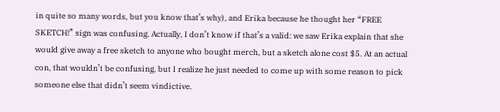in quite so many words, but you know that’s why), and Erika because he thought her “FREE SKETCH!” sign was confusing. Actually, I don’t know if that’s a valid: we saw Erika explain that she would give away a free sketch to anyone who bought merch, but a sketch alone cost $5. At an actual con, that wouldn’t be confusing, but I realize he just needed to come up with some reason to pick someone else that didn’t seem vindictive.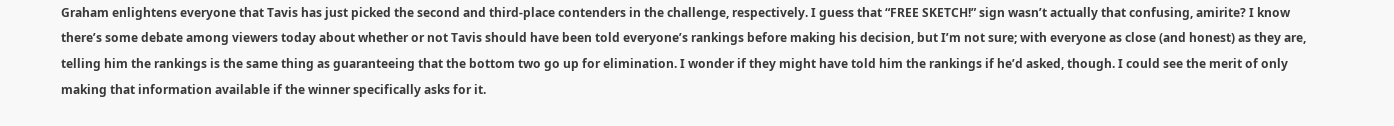Graham enlightens everyone that Tavis has just picked the second and third-place contenders in the challenge, respectively. I guess that “FREE SKETCH!” sign wasn’t actually that confusing, amirite? I know there’s some debate among viewers today about whether or not Tavis should have been told everyone’s rankings before making his decision, but I’m not sure; with everyone as close (and honest) as they are, telling him the rankings is the same thing as guaranteeing that the bottom two go up for elimination. I wonder if they might have told him the rankings if he’d asked, though. I could see the merit of only making that information available if the winner specifically asks for it.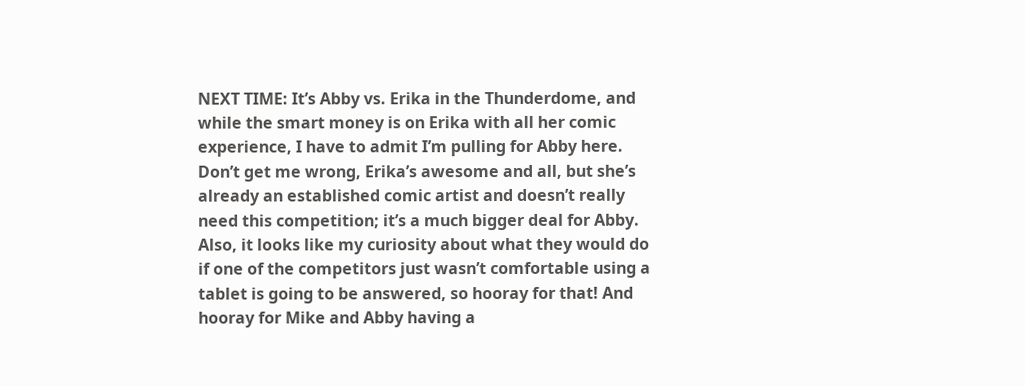NEXT TIME: It’s Abby vs. Erika in the Thunderdome, and while the smart money is on Erika with all her comic experience, I have to admit I’m pulling for Abby here. Don’t get me wrong, Erika’s awesome and all, but she’s already an established comic artist and doesn’t really need this competition; it’s a much bigger deal for Abby. Also, it looks like my curiosity about what they would do if one of the competitors just wasn’t comfortable using a tablet is going to be answered, so hooray for that! And hooray for Mike and Abby having a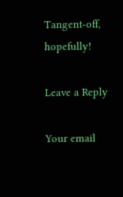Tangent-off, hopefully!

Leave a Reply

Your email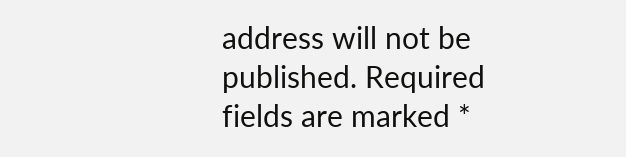address will not be published. Required fields are marked *